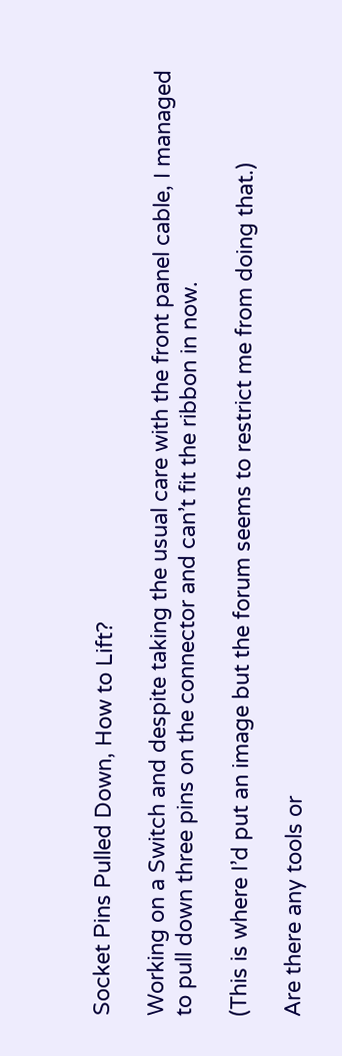Socket Pins Pulled Down, How to Lift?

Working on a Switch and despite taking the usual care with the front panel cable, I managed to pull down three pins on the connector and can’t fit the ribbon in now.

(This is where I’d put an image but the forum seems to restrict me from doing that.)

Are there any tools or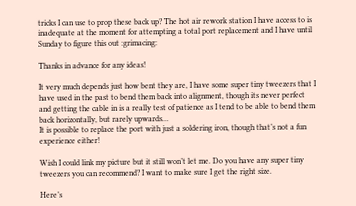tricks I can use to prop these back up? The hot air rework station I have access to is inadequate at the moment for attempting a total port replacement and I have until Sunday to figure this out :grimacing:

Thanks in advance for any ideas!

It very much depends just how bent they are, I have some super tiny tweezers that I have used in the past to bend them back into alignment, though its never perfect and getting the cable in is a really test of patience as I tend to be able to bend them back horizontally, but rarely upwards…
It is possible to replace the port with just a soldering iron, though that’s not a fun experience either!

Wish I could link my picture but it still won’t let me. Do you have any super tiny tweezers you can recommend? I want to make sure I get the right size.

Here’s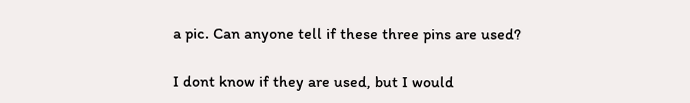a pic. Can anyone tell if these three pins are used?

I dont know if they are used, but I would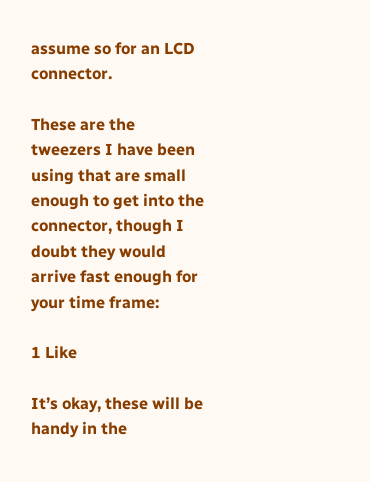assume so for an LCD connector.

These are the tweezers I have been using that are small enough to get into the connector, though I doubt they would arrive fast enough for your time frame:

1 Like

It’s okay, these will be handy in the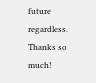future regardless. Thanks so much!